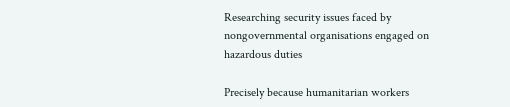Researching security issues faced by nongovernmental organisations engaged on hazardous duties

Precisely because humanitarian workers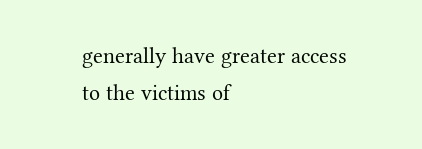generally have greater access to the victims of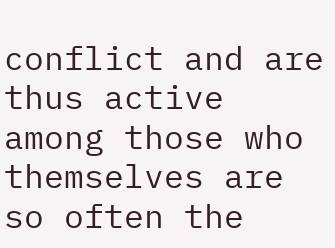conflict and are thus active among those who themselves are so often the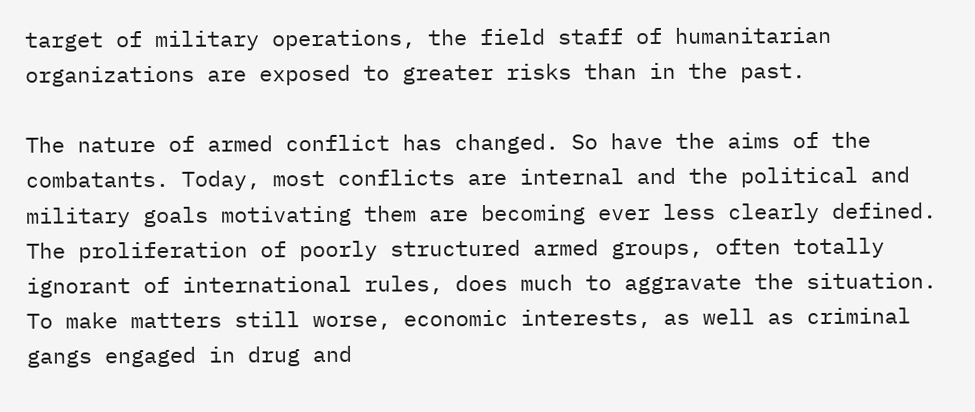target of military operations, the field staff of humanitarian organizations are exposed to greater risks than in the past.

The nature of armed conflict has changed. So have the aims of the combatants. Today, most conflicts are internal and the political and military goals motivating them are becoming ever less clearly defined. The proliferation of poorly structured armed groups, often totally ignorant of international rules, does much to aggravate the situation. To make matters still worse, economic interests, as well as criminal gangs engaged in drug and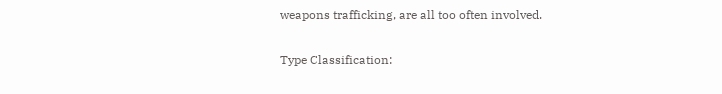weapons trafficking, are all too often involved.

Type Classification: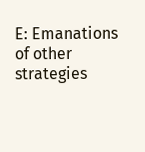E: Emanations of other strategies